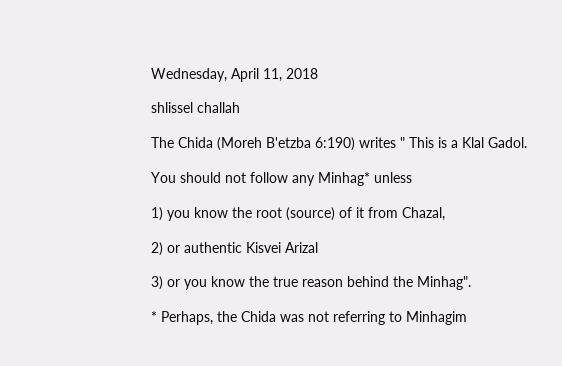Wednesday, April 11, 2018

shlissel challah

The Chida (Moreh B'etzba 6:190) writes " This is a Klal Gadol.

You should not follow any Minhag* unless

1) you know the root (source) of it from Chazal,

2) or authentic Kisvei Arizal

3) or you know the true reason behind the Minhag".

* Perhaps, the Chida was not referring to Minhagim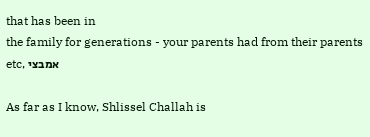that has been in
the family for generations - your parents had from their parents etc, אמבצי

As far as I know, Shlissel Challah is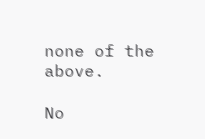none of the above.

No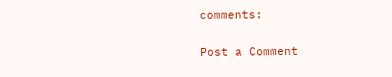comments:

Post a Comment